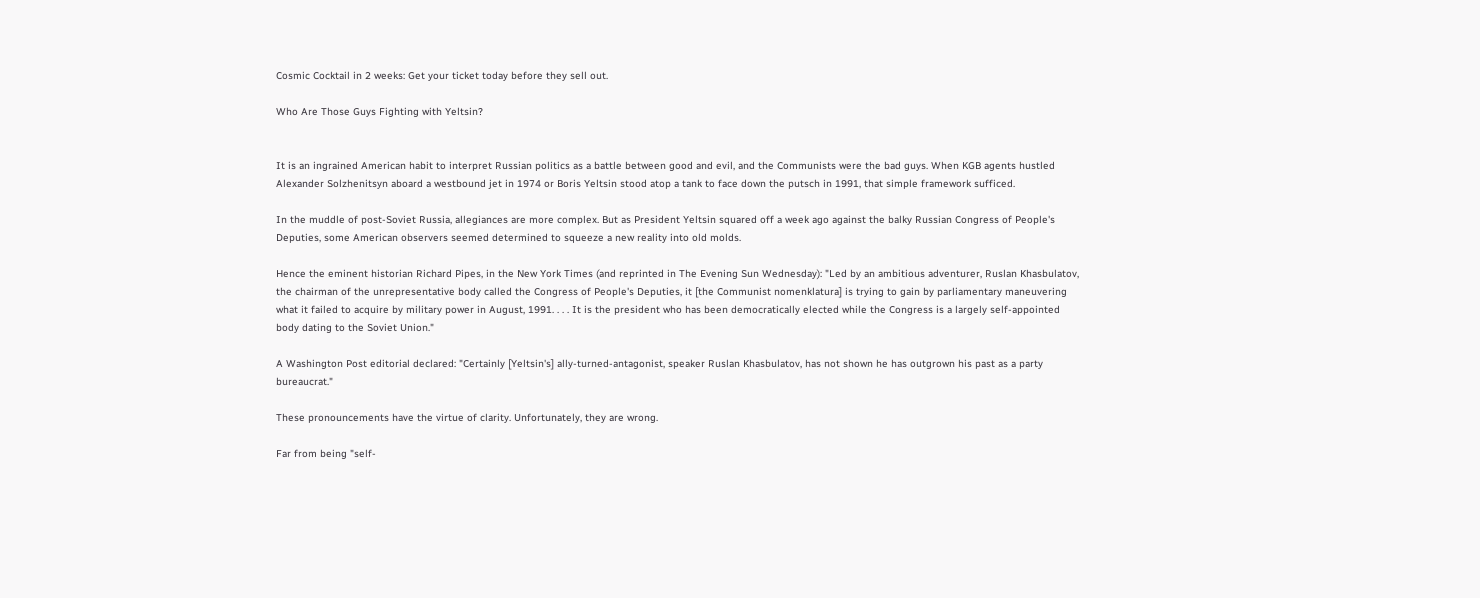Cosmic Cocktail in 2 weeks: Get your ticket today before they sell out.

Who Are Those Guys Fighting with Yeltsin?


It is an ingrained American habit to interpret Russian politics as a battle between good and evil, and the Communists were the bad guys. When KGB agents hustled Alexander Solzhenitsyn aboard a westbound jet in 1974 or Boris Yeltsin stood atop a tank to face down the putsch in 1991, that simple framework sufficed.

In the muddle of post-Soviet Russia, allegiances are more complex. But as President Yeltsin squared off a week ago against the balky Russian Congress of People's Deputies, some American observers seemed determined to squeeze a new reality into old molds.

Hence the eminent historian Richard Pipes, in the New York Times (and reprinted in The Evening Sun Wednesday): "Led by an ambitious adventurer, Ruslan Khasbulatov, the chairman of the unrepresentative body called the Congress of People's Deputies, it [the Communist nomenklatura] is trying to gain by parliamentary maneuvering what it failed to acquire by military power in August, 1991. . . . It is the president who has been democratically elected while the Congress is a largely self-appointed body dating to the Soviet Union."

A Washington Post editorial declared: "Certainly [Yeltsin's] ally-turned-antagonist, speaker Ruslan Khasbulatov, has not shown he has outgrown his past as a party bureaucrat."

These pronouncements have the virtue of clarity. Unfortunately, they are wrong.

Far from being "self-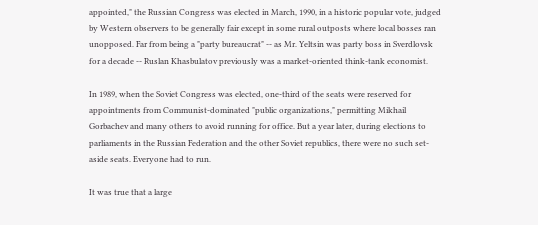appointed," the Russian Congress was elected in March, 1990, in a historic popular vote, judged by Western observers to be generally fair except in some rural outposts where local bosses ran unopposed. Far from being a "party bureaucrat" -- as Mr. Yeltsin was party boss in Sverdlovsk for a decade -- Ruslan Khasbulatov previously was a market-oriented think-tank economist.

In 1989, when the Soviet Congress was elected, one-third of the seats were reserved for appointments from Communist-dominated "public organizations," permitting Mikhail Gorbachev and many others to avoid running for office. But a year later, during elections to parliaments in the Russian Federation and the other Soviet republics, there were no such set-aside seats. Everyone had to run.

It was true that a large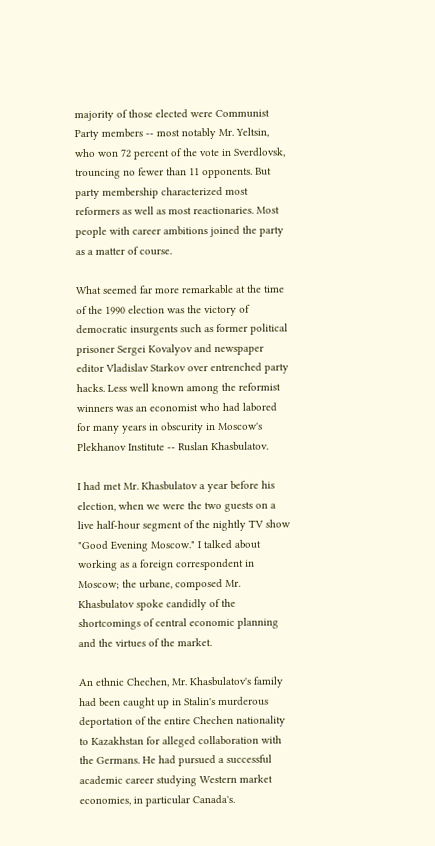majority of those elected were Communist Party members -- most notably Mr. Yeltsin, who won 72 percent of the vote in Sverdlovsk, trouncing no fewer than 11 opponents. But party membership characterized most reformers as well as most reactionaries. Most people with career ambitions joined the party as a matter of course.

What seemed far more remarkable at the time of the 1990 election was the victory of democratic insurgents such as former political prisoner Sergei Kovalyov and newspaper editor Vladislav Starkov over entrenched party hacks. Less well known among the reformist winners was an economist who had labored for many years in obscurity in Moscow's Plekhanov Institute -- Ruslan Khasbulatov.

I had met Mr. Khasbulatov a year before his election, when we were the two guests on a live half-hour segment of the nightly TV show "Good Evening Moscow." I talked about working as a foreign correspondent in Moscow; the urbane, composed Mr. Khasbulatov spoke candidly of the shortcomings of central economic planning and the virtues of the market.

An ethnic Chechen, Mr. Khasbulatov's family had been caught up in Stalin's murderous deportation of the entire Chechen nationality to Kazakhstan for alleged collaboration with the Germans. He had pursued a successful academic career studying Western market economies, in particular Canada's.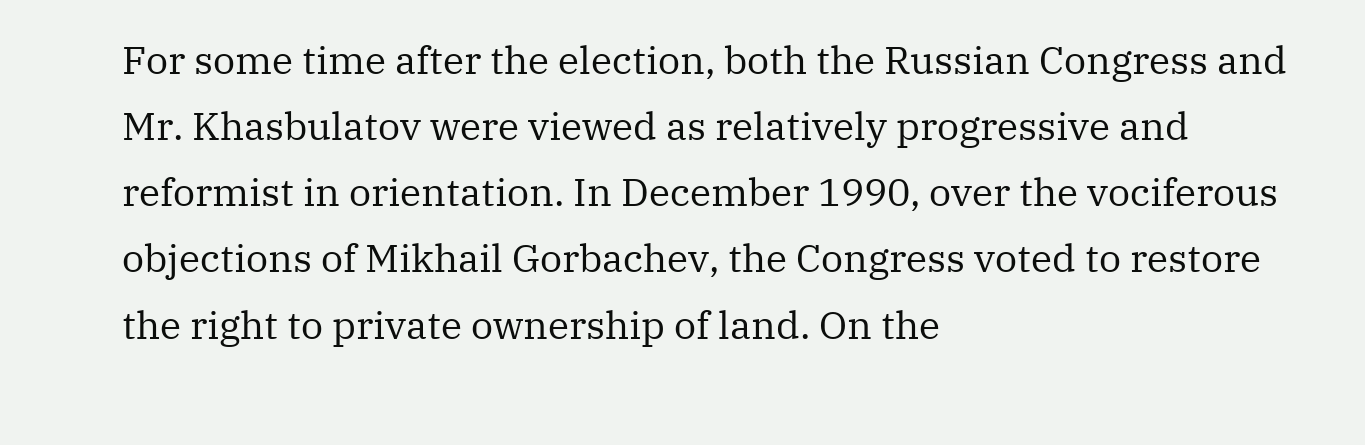For some time after the election, both the Russian Congress and Mr. Khasbulatov were viewed as relatively progressive and reformist in orientation. In December 1990, over the vociferous objections of Mikhail Gorbachev, the Congress voted to restore the right to private ownership of land. On the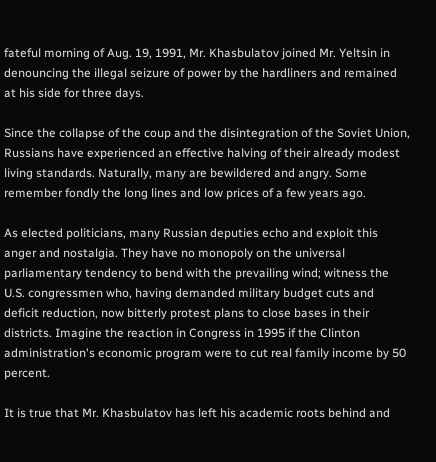fateful morning of Aug. 19, 1991, Mr. Khasbulatov joined Mr. Yeltsin in denouncing the illegal seizure of power by the hardliners and remained at his side for three days.

Since the collapse of the coup and the disintegration of the Soviet Union, Russians have experienced an effective halving of their already modest living standards. Naturally, many are bewildered and angry. Some remember fondly the long lines and low prices of a few years ago.

As elected politicians, many Russian deputies echo and exploit this anger and nostalgia. They have no monopoly on the universal parliamentary tendency to bend with the prevailing wind; witness the U.S. congressmen who, having demanded military budget cuts and deficit reduction, now bitterly protest plans to close bases in their districts. Imagine the reaction in Congress in 1995 if the Clinton administration's economic program were to cut real family income by 50 percent.

It is true that Mr. Khasbulatov has left his academic roots behind and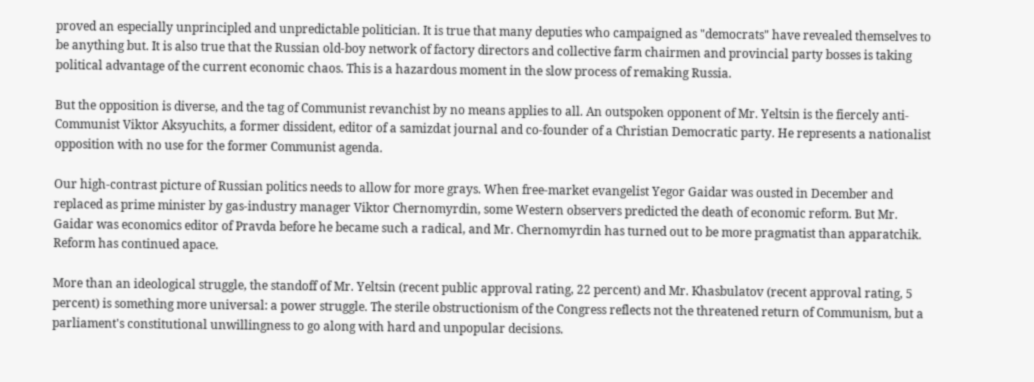proved an especially unprincipled and unpredictable politician. It is true that many deputies who campaigned as "democrats" have revealed themselves to be anything but. It is also true that the Russian old-boy network of factory directors and collective farm chairmen and provincial party bosses is taking political advantage of the current economic chaos. This is a hazardous moment in the slow process of remaking Russia.

But the opposition is diverse, and the tag of Communist revanchist by no means applies to all. An outspoken opponent of Mr. Yeltsin is the fiercely anti-Communist Viktor Aksyuchits, a former dissident, editor of a samizdat journal and co-founder of a Christian Democratic party. He represents a nationalist opposition with no use for the former Communist agenda.

Our high-contrast picture of Russian politics needs to allow for more grays. When free-market evangelist Yegor Gaidar was ousted in December and replaced as prime minister by gas-industry manager Viktor Chernomyrdin, some Western observers predicted the death of economic reform. But Mr. Gaidar was economics editor of Pravda before he became such a radical, and Mr. Chernomyrdin has turned out to be more pragmatist than apparatchik. Reform has continued apace.

More than an ideological struggle, the standoff of Mr. Yeltsin (recent public approval rating, 22 percent) and Mr. Khasbulatov (recent approval rating, 5 percent) is something more universal: a power struggle. The sterile obstructionism of the Congress reflects not the threatened return of Communism, but a parliament's constitutional unwillingness to go along with hard and unpopular decisions.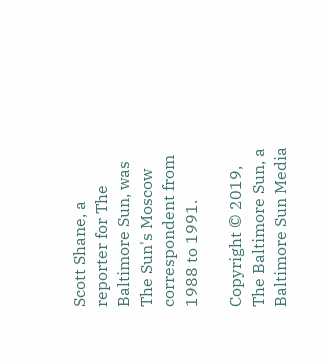Scott Shane, a reporter for The Baltimore Sun, was The Sun's Moscow correspondent from 1988 to 1991.

Copyright © 2019, The Baltimore Sun, a Baltimore Sun Media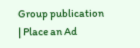Group publication | Place an Ad